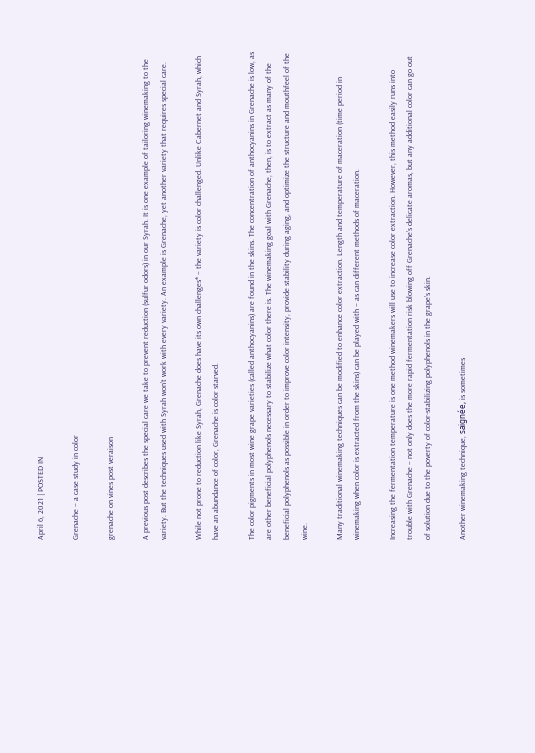April 6, 2021 | POSTED IN

Grenache – a case study in color

grenache on vines post veraison

A previous post describes the special care we take to prevent reduction (sulfur odors) in our Syrah. It is one example of tailoring winemaking to the variety. But the techniques used with Syrah won’t work with every variety. An example is Grenache, yet another variety that requires special care.

While not prone to reduction like Syrah, Grenache does have its own challenges* – the variety is color challenged. Unlike Cabernet and Syrah, which have an abundance of color, Grenache is color starved.

The color pigments in most wine grape varieties (called anthocyanins) are found in the skins. The concentration of anthocyanins in Grenache is low, as are other beneficial polyphenols necessary to stabilize what color there is. The winemaking goal with Grenache, then, is to extract as many of the beneficial polyphenols as possible in order to improve color intensity, provide stability during aging, and optimize the structure and mouthfeel of the wine.

Many traditional winemaking techniques can be modified to enhance color extraction. Length and temperature of maceration (time period in winemaking when color is extracted from the skins) can be played with – as can different methods of maceration.

Increasing the fermentation temperature is one method winemakers will use to increase color extraction. However, this method easily runs into trouble with Grenache – not only does the more rapid fermentation risk blowing off Grenache’s delicate aromas, but any additional color can go out of solution due to the poverty of color-stabilizing polyphenols in the grape’s skin.

Another winemaking technique, saignée, is sometimes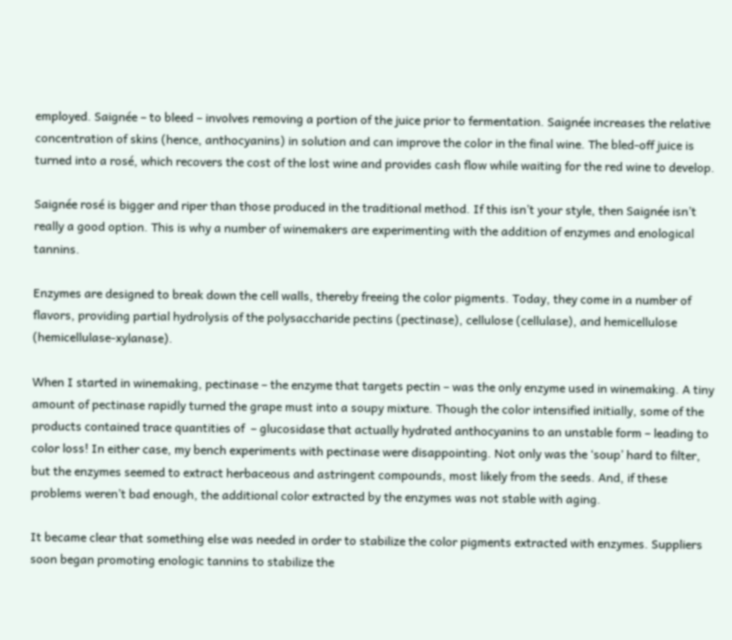employed. Saignée – to bleed – involves removing a portion of the juice prior to fermentation. Saignée increases the relative concentration of skins (hence, anthocyanins) in solution and can improve the color in the final wine. The bled-off juice is turned into a rosé, which recovers the cost of the lost wine and provides cash flow while waiting for the red wine to develop.

Saignée rosé is bigger and riper than those produced in the traditional method. If this isn’t your style, then Saignée isn’t really a good option. This is why a number of winemakers are experimenting with the addition of enzymes and enological tannins.

Enzymes are designed to break down the cell walls, thereby freeing the color pigments. Today, they come in a number of flavors, providing partial hydrolysis of the polysaccharide pectins (pectinase), cellulose (cellulase), and hemicellulose (hemicellulase-xylanase).

When I started in winemaking, pectinase – the enzyme that targets pectin – was the only enzyme used in winemaking. A tiny amount of pectinase rapidly turned the grape must into a soupy mixture. Though the color intensified initially, some of the products contained trace quantities of  – glucosidase that actually hydrated anthocyanins to an unstable form – leading to color loss! In either case, my bench experiments with pectinase were disappointing. Not only was the ‘soup’ hard to filter, but the enzymes seemed to extract herbaceous and astringent compounds, most likely from the seeds. And, if these problems weren’t bad enough, the additional color extracted by the enzymes was not stable with aging.

It became clear that something else was needed in order to stabilize the color pigments extracted with enzymes. Suppliers soon began promoting enologic tannins to stabilize the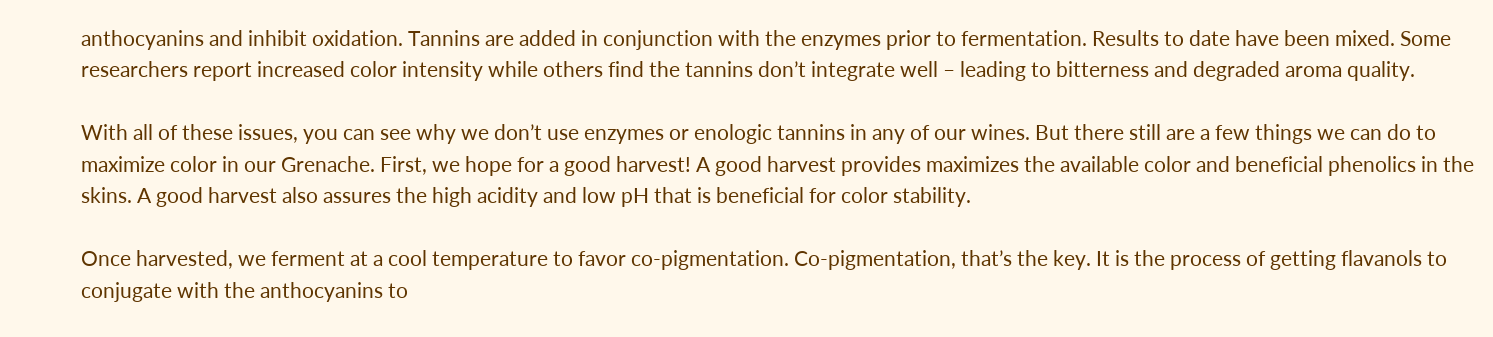anthocyanins and inhibit oxidation. Tannins are added in conjunction with the enzymes prior to fermentation. Results to date have been mixed. Some researchers report increased color intensity while others find the tannins don’t integrate well – leading to bitterness and degraded aroma quality.

With all of these issues, you can see why we don’t use enzymes or enologic tannins in any of our wines. But there still are a few things we can do to maximize color in our Grenache. First, we hope for a good harvest! A good harvest provides maximizes the available color and beneficial phenolics in the skins. A good harvest also assures the high acidity and low pH that is beneficial for color stability.

Once harvested, we ferment at a cool temperature to favor co-pigmentation. Co-pigmentation, that’s the key. It is the process of getting flavanols to conjugate with the anthocyanins to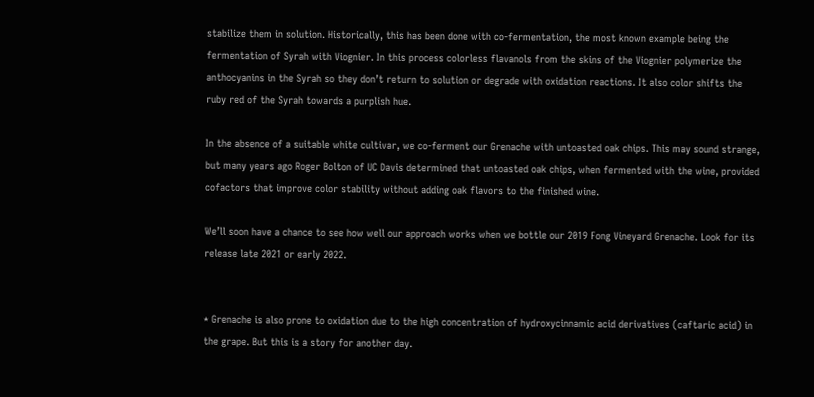stabilize them in solution. Historically, this has been done with co-fermentation, the most known example being the fermentation of Syrah with Viognier. In this process colorless flavanols from the skins of the Viognier polymerize the anthocyanins in the Syrah so they don’t return to solution or degrade with oxidation reactions. It also color shifts the ruby red of the Syrah towards a purplish hue.

In the absence of a suitable white cultivar, we co-ferment our Grenache with untoasted oak chips. This may sound strange, but many years ago Roger Bolton of UC Davis determined that untoasted oak chips, when fermented with the wine, provided cofactors that improve color stability without adding oak flavors to the finished wine.

We’ll soon have a chance to see how well our approach works when we bottle our 2019 Fong Vineyard Grenache. Look for its release late 2021 or early 2022.


* Grenache is also prone to oxidation due to the high concentration of hydroxycinnamic acid derivatives (caftaric acid) in the grape. But this is a story for another day.